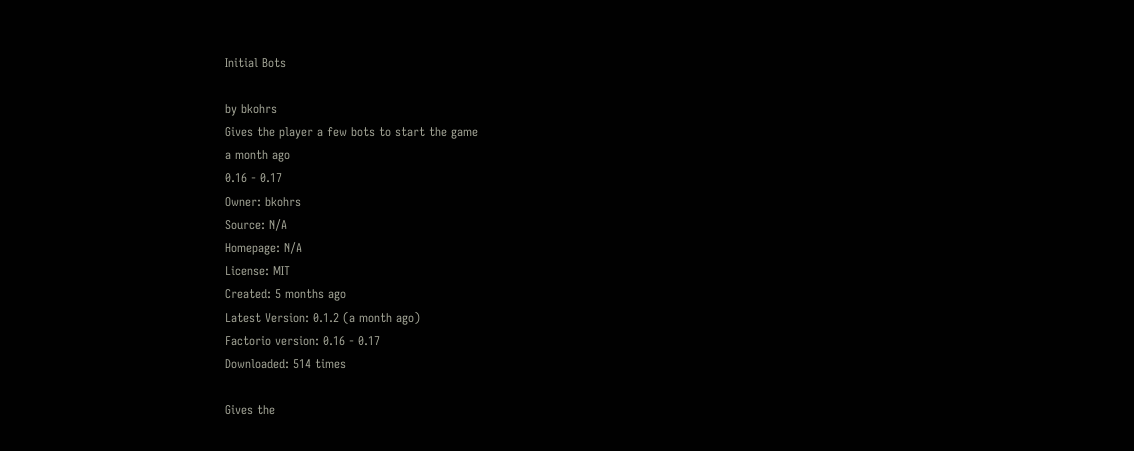Initial Bots

by bkohrs
Gives the player a few bots to start the game
a month ago
0.16 - 0.17
Owner: bkohrs
Source: N/A
Homepage: N/A
License: MIT
Created: 5 months ago
Latest Version: 0.1.2 (a month ago)
Factorio version: 0.16 - 0.17
Downloaded: 514 times

Gives the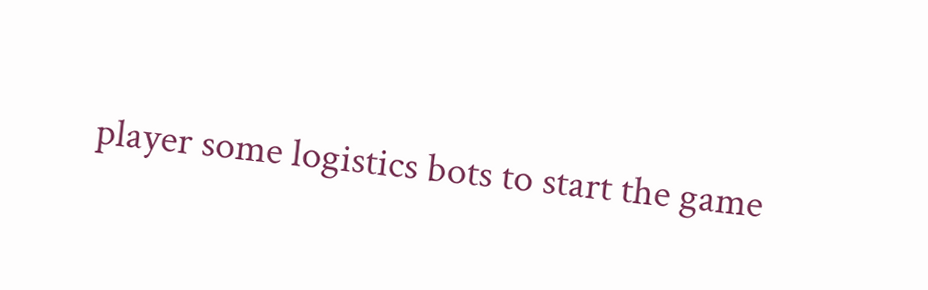player some logistics bots to start the game